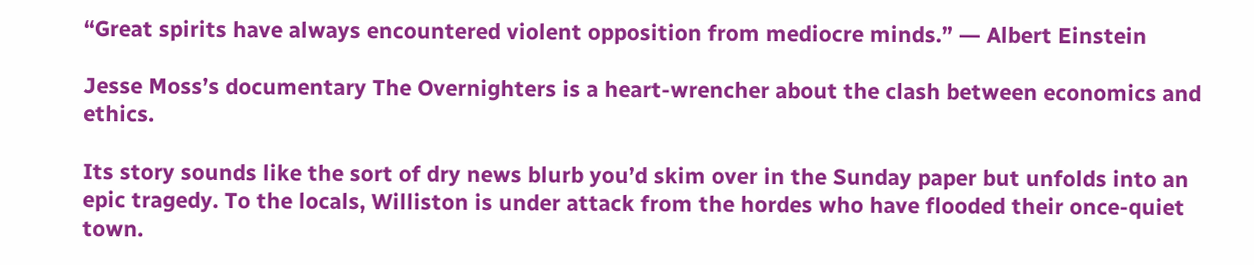“Great spirits have always encountered violent opposition from mediocre minds.” ― Albert Einstein

Jesse Moss’s documentary The Overnighters is a heart-wrencher about the clash between economics and ethics.

Its story sounds like the sort of dry news blurb you’d skim over in the Sunday paper but unfolds into an epic tragedy. To the locals, Williston is under attack from the hordes who have flooded their once-quiet town.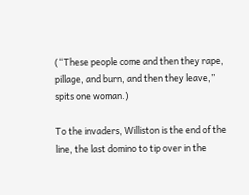(“These people come and then they rape, pillage, and burn, and then they leave,” spits one woman.)

To the invaders, Williston is the end of the line, the last domino to tip over in the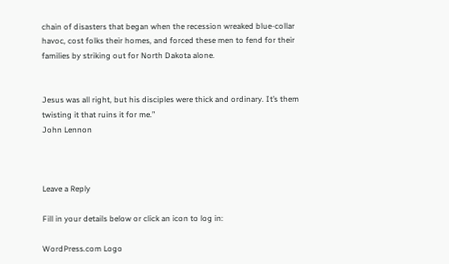chain of disasters that began when the recession wreaked blue-collar havoc, cost folks their homes, and forced these men to fend for their families by striking out for North Dakota alone.


Jesus was all right, but his disciples were thick and ordinary. It’s them twisting it that ruins it for me.”
John Lennon



Leave a Reply

Fill in your details below or click an icon to log in:

WordPress.com Logo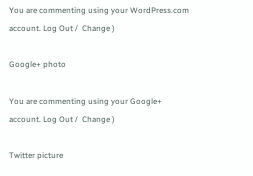You are commenting using your WordPress.com account. Log Out /  Change )

Google+ photo

You are commenting using your Google+ account. Log Out /  Change )

Twitter picture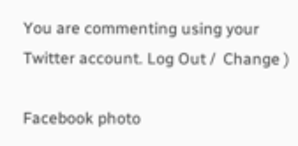You are commenting using your Twitter account. Log Out /  Change )

Facebook photo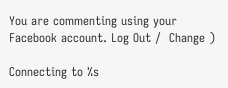You are commenting using your Facebook account. Log Out /  Change )

Connecting to %s